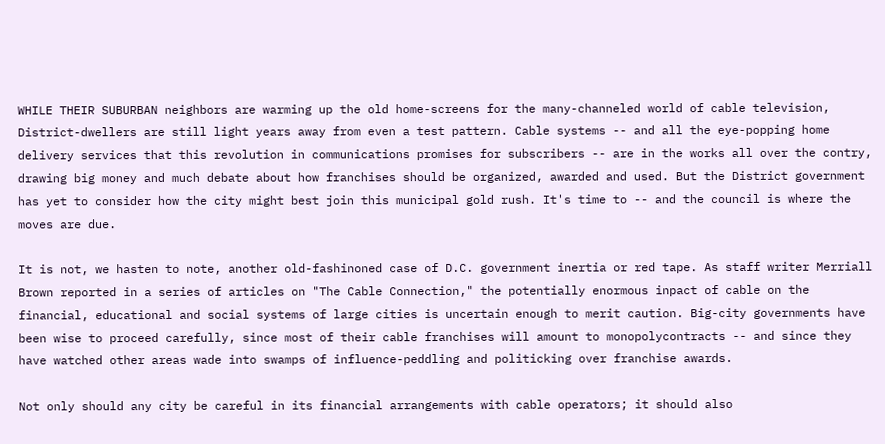WHILE THEIR SUBURBAN neighbors are warming up the old home-screens for the many-channeled world of cable television, District-dwellers are still light years away from even a test pattern. Cable systems -- and all the eye-popping home delivery services that this revolution in communications promises for subscribers -- are in the works all over the contry, drawing big money and much debate about how franchises should be organized, awarded and used. But the District government has yet to consider how the city might best join this municipal gold rush. It's time to -- and the council is where the moves are due.

It is not, we hasten to note, another old-fashinoned case of D.C. government inertia or red tape. As staff writer Merriall Brown reported in a series of articles on "The Cable Connection," the potentially enormous inpact of cable on the financial, educational and social systems of large cities is uncertain enough to merit caution. Big-city governments have been wise to proceed carefully, since most of their cable franchises will amount to monopolycontracts -- and since they have watched other areas wade into swamps of influence-peddling and politicking over franchise awards.

Not only should any city be careful in its financial arrangements with cable operators; it should also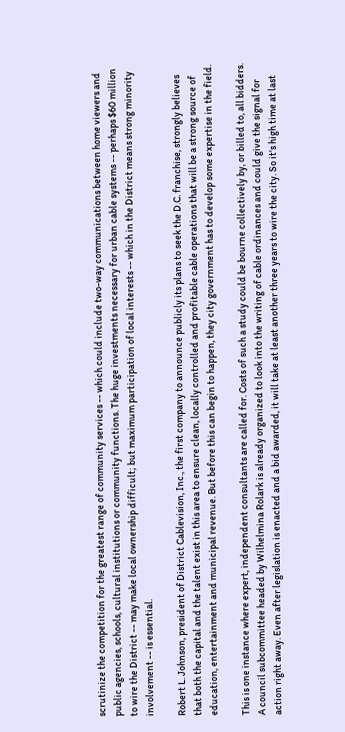scrutinize the competition for the greatest range of community services -- which could include two-way communications between home viewers and public agencies, schools, cultural institutions or community functions. The huge investments necessary for urban cable systems -- perhaps $60 million to wire the District -- may make local ownership difficult; but maximum participation of local interests -- which in the District means strong minority involvement -- is essential.

Robert L. Johnson, president of District Cablevision, Inc., the first company to announce publicly its plans to seek the D.C. franchise, strongly believes that both the capital and the talent exist in this area to ensure clean, locally controlled and profitable cable operations that will be a strong source of education, entertainment and municipal revenue. But before this can begin to happen, they city government has to develop some expertise in the field.

This is one instance where expert, independent consultants are called for. Costs of such a study could be bourne collectively by, or billed to, all bidders. A council subcommittee headed by Wilhelmina Rolark is already organized to look into the writing of cable ordinances and could give the signal for action right away. Even after legislation is enacted and a bid awarded, it will take at least another three years to wire the city. So it's high time at last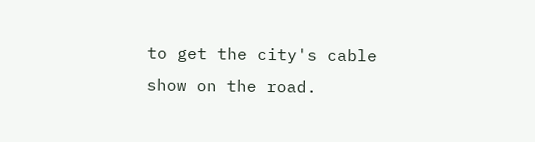to get the city's cable show on the road.